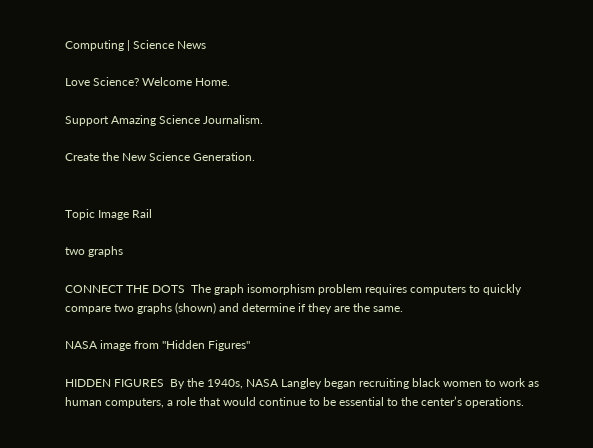Computing | Science News

Love Science? Welcome Home.

Support Amazing Science Journalism.

Create the New Science Generation.


Topic Image Rail

two graphs

CONNECT THE DOTS  The graph isomorphism problem requires computers to quickly compare two graphs (shown) and determine if they are the same.

NASA image from "Hidden Figures"

HIDDEN FIGURES  By the 1940s, NASA Langley began recruiting black women to work as human computers, a role that would continue to be essential to the center’s operations.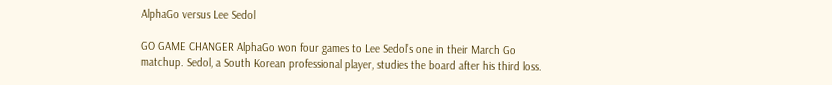AlphaGo versus Lee Sedol

GO GAME CHANGER AlphaGo won four games to Lee Sedol’s one in their March Go matchup. Sedol, a South Korean professional player, studies the board after his third loss.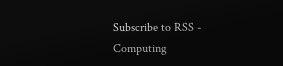Subscribe to RSS - Computing